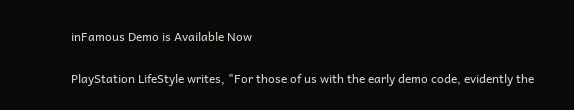inFamous Demo is Available Now

PlayStation LifeStyle writes, "For those of us with the early demo code, evidently the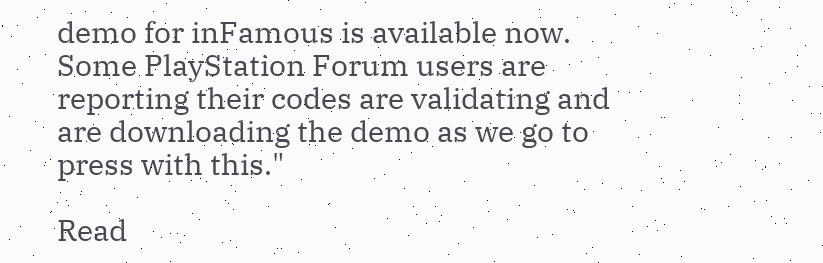demo for inFamous is available now. Some PlayStation Forum users are reporting their codes are validating and are downloading the demo as we go to press with this."

Read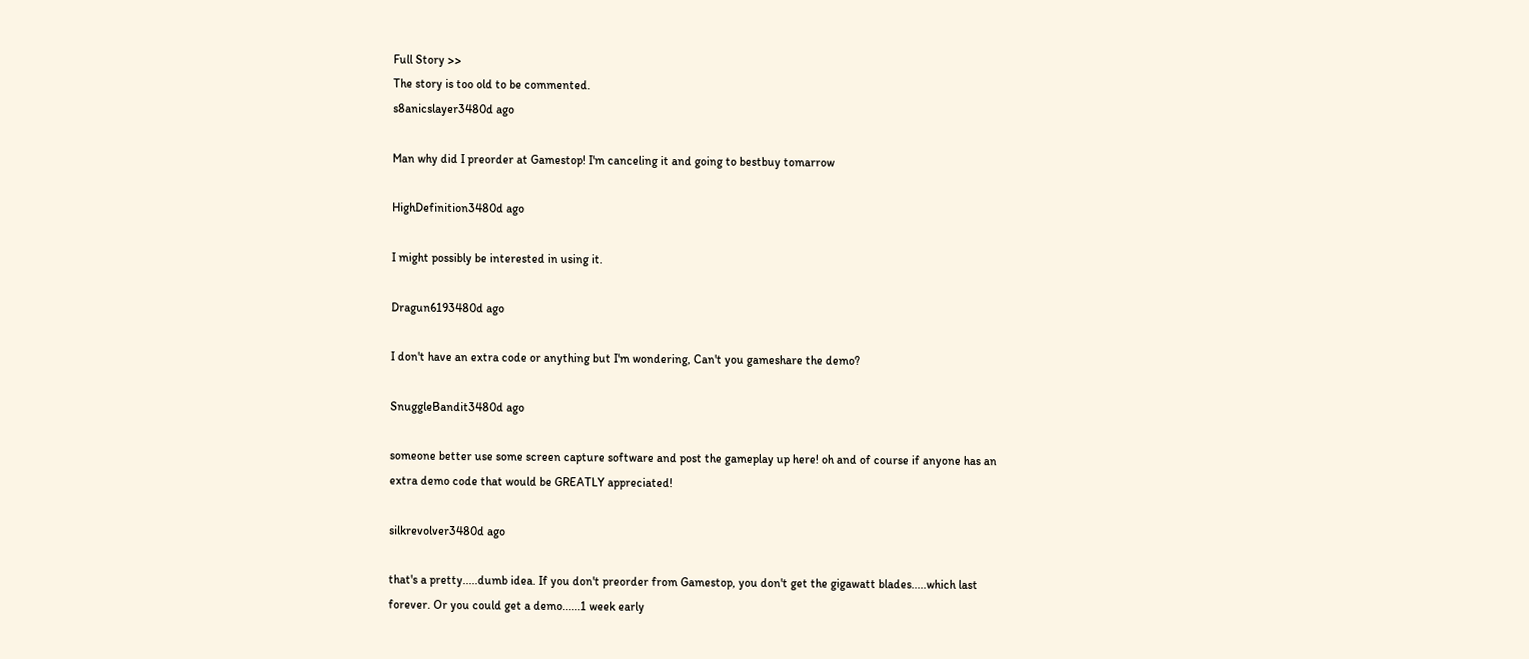Full Story >>
The story is too old to be commented.
s8anicslayer3480d ago

Man why did I preorder at Gamestop! I'm canceling it and going to bestbuy tomarrow

HighDefinition3480d ago

I might possibly be interested in using it.

Dragun6193480d ago

I don't have an extra code or anything but I'm wondering, Can't you gameshare the demo?

SnuggleBandit3480d ago

someone better use some screen capture software and post the gameplay up here! oh and of course if anyone has an extra demo code that would be GREATLY appreciated!

silkrevolver3480d ago

that's a pretty.....dumb idea. If you don't preorder from Gamestop, you don't get the gigawatt blades.....which last forever. Or you could get a demo......1 week early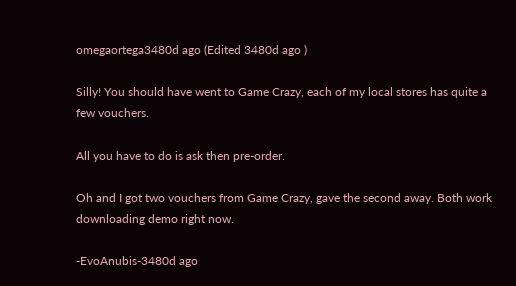omegaortega3480d ago (Edited 3480d ago )

Silly! You should have went to Game Crazy, each of my local stores has quite a few vouchers.

All you have to do is ask then pre-order.

Oh and I got two vouchers from Game Crazy, gave the second away. Both work downloading demo right now.

-EvoAnubis-3480d ago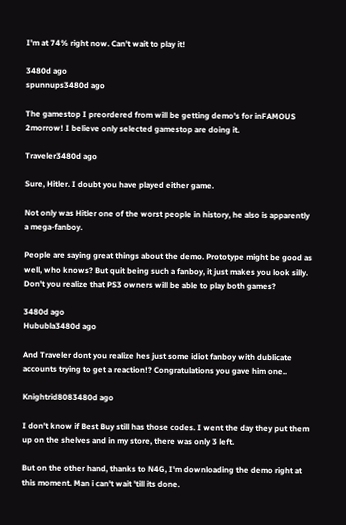I'm at 74% right now. Can't wait to play it!

3480d ago
spunnups3480d ago

The gamestop I preordered from will be getting demo's for inFAMOUS 2morrow! I believe only selected gamestop are doing it.

Traveler3480d ago

Sure, Hitler. I doubt you have played either game.

Not only was Hitler one of the worst people in history, he also is apparently a mega-fanboy.

People are saying great things about the demo. Prototype might be good as well, who knows? But quit being such a fanboy, it just makes you look silly. Don't you realize that PS3 owners will be able to play both games?

3480d ago
Hububla3480d ago

And Traveler dont you realize hes just some idiot fanboy with dublicate accounts trying to get a reaction!? Congratulations you gave him one..

Knightrid8083480d ago

I don't know if Best Buy still has those codes. I went the day they put them up on the shelves and in my store, there was only 3 left.

But on the other hand, thanks to N4G, I'm downloading the demo right at this moment. Man i can't wait 'till its done.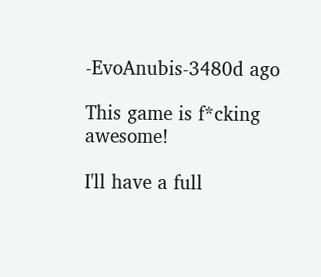-EvoAnubis-3480d ago

This game is f*cking awesome!

I'll have a full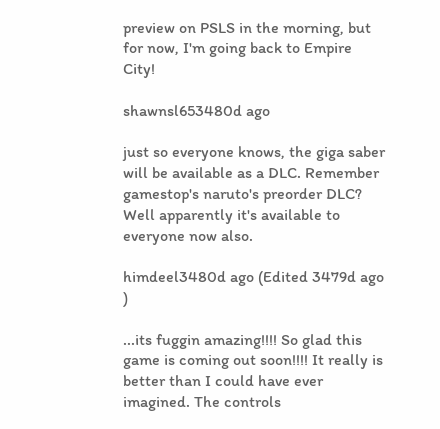preview on PSLS in the morning, but for now, I'm going back to Empire City!

shawnsl653480d ago

just so everyone knows, the giga saber will be available as a DLC. Remember gamestop's naruto's preorder DLC? Well apparently it's available to everyone now also.

himdeel3480d ago (Edited 3479d ago )

...its fuggin amazing!!!! So glad this game is coming out soon!!!! It really is better than I could have ever imagined. The controls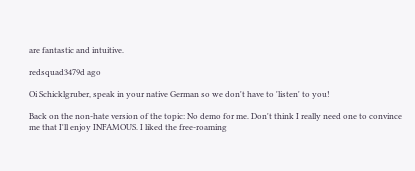are fantastic and intuitive.

redsquad3479d ago

Oi Schicklgruber, speak in your native German so we don't have to 'listen' to you!

Back on the non-hate version of the topic: No demo for me. Don't think I really need one to convince me that I'll enjoy INFAMOUS. I liked the free-roaming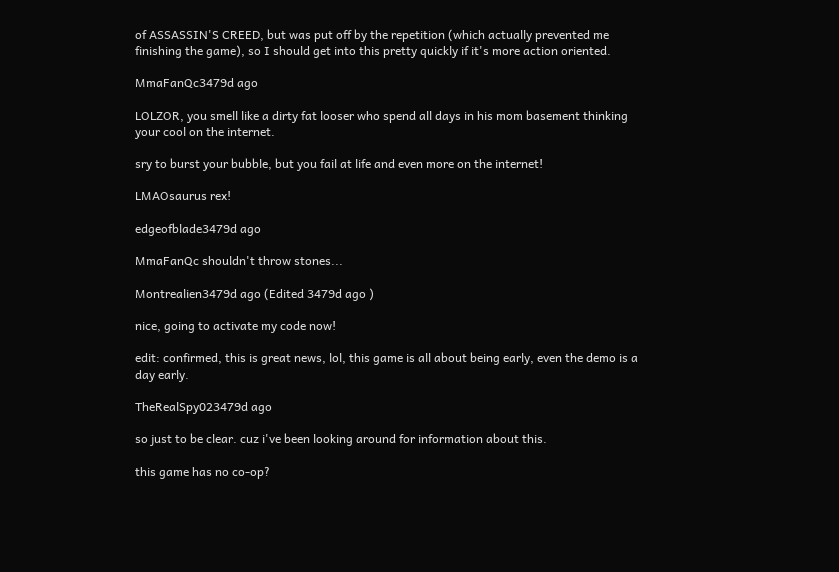of ASSASSIN'S CREED, but was put off by the repetition (which actually prevented me finishing the game), so I should get into this pretty quickly if it's more action oriented.

MmaFanQc3479d ago

LOLZOR, you smell like a dirty fat looser who spend all days in his mom basement thinking your cool on the internet.

sry to burst your bubble, but you fail at life and even more on the internet!

LMAOsaurus rex!

edgeofblade3479d ago

MmaFanQc shouldn't throw stones...

Montrealien3479d ago (Edited 3479d ago )

nice, going to activate my code now!

edit: confirmed, this is great news, lol, this game is all about being early, even the demo is a day early.

TheRealSpy023479d ago

so just to be clear. cuz i've been looking around for information about this.

this game has no co-op?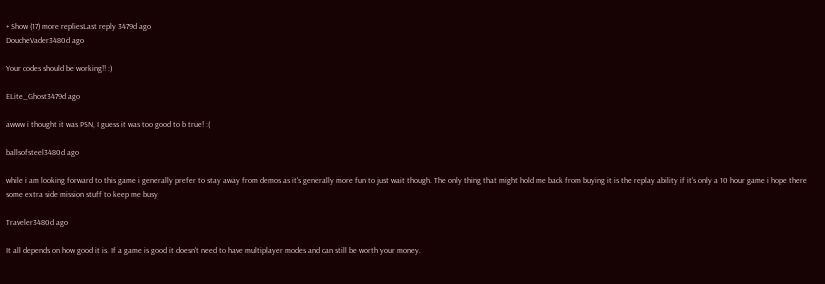+ Show (17) more repliesLast reply 3479d ago
DoucheVader3480d ago

Your codes should be working!! :)

ELite_Ghost3479d ago

awww i thought it was PSN, I guess it was too good to b true! :(

ballsofsteel3480d ago

while i am looking forward to this game i generally prefer to stay away from demos as it's generally more fun to just wait though. The only thing that might hold me back from buying it is the replay ability if it's only a 10 hour game i hope there some extra side mission stuff to keep me busy

Traveler3480d ago

It all depends on how good it is. If a game is good it doesn't need to have multiplayer modes and can still be worth your money.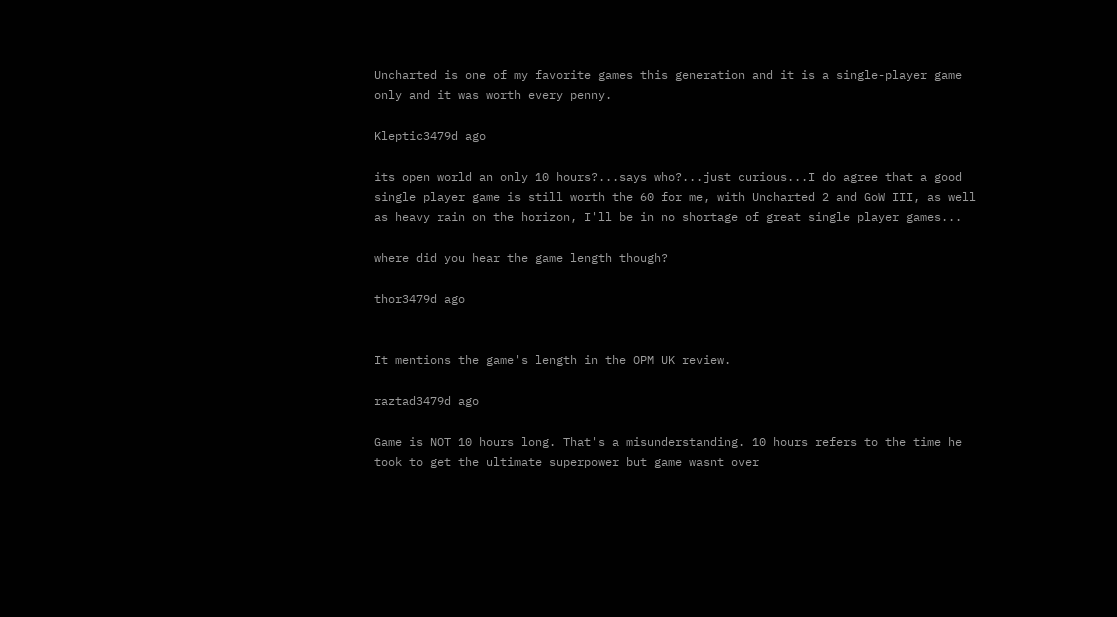Uncharted is one of my favorite games this generation and it is a single-player game only and it was worth every penny.

Kleptic3479d ago

its open world an only 10 hours?...says who?...just curious...I do agree that a good single player game is still worth the 60 for me, with Uncharted 2 and GoW III, as well as heavy rain on the horizon, I'll be in no shortage of great single player games...

where did you hear the game length though?

thor3479d ago


It mentions the game's length in the OPM UK review.

raztad3479d ago

Game is NOT 10 hours long. That's a misunderstanding. 10 hours refers to the time he took to get the ultimate superpower but game wasnt over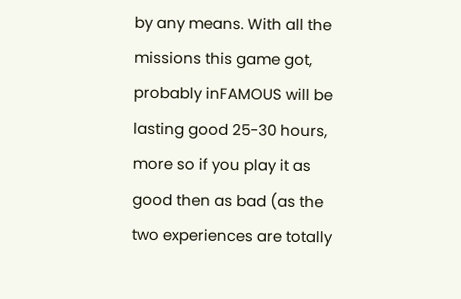by any means. With all the missions this game got, probably inFAMOUS will be lasting good 25-30 hours, more so if you play it as good then as bad (as the two experiences are totally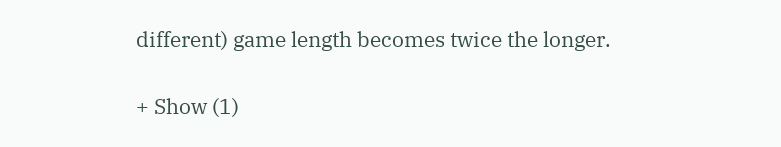different) game length becomes twice the longer.

+ Show (1)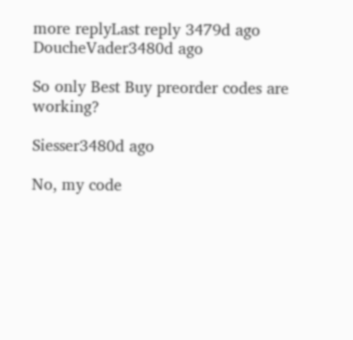more replyLast reply 3479d ago
DoucheVader3480d ago

So only Best Buy preorder codes are working?

Siesser3480d ago

No, my code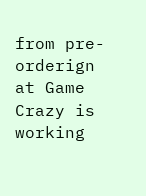from pre-orderign at Game Crazy is working